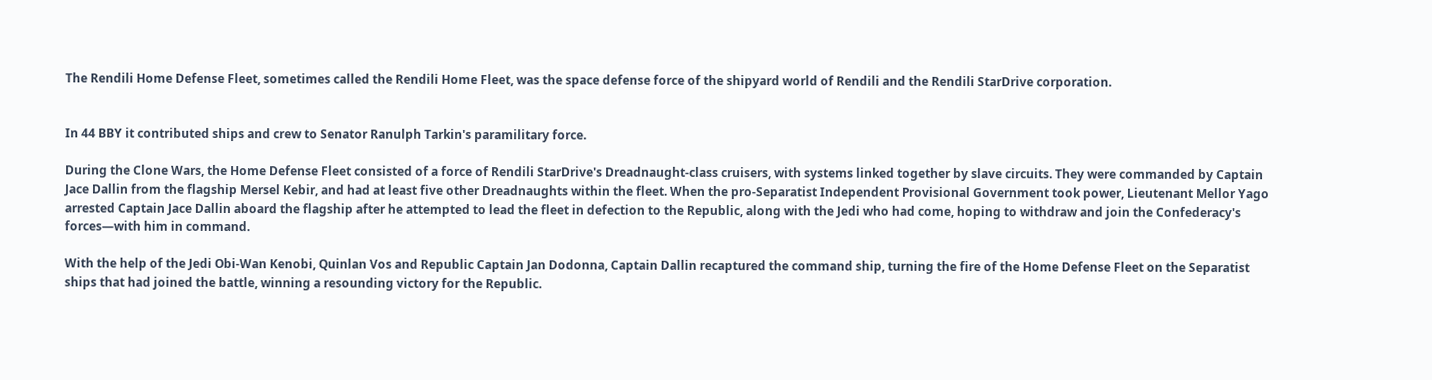The Rendili Home Defense Fleet, sometimes called the Rendili Home Fleet, was the space defense force of the shipyard world of Rendili and the Rendili StarDrive corporation.


In 44 BBY it contributed ships and crew to Senator Ranulph Tarkin's paramilitary force.

During the Clone Wars, the Home Defense Fleet consisted of a force of Rendili StarDrive's Dreadnaught-class cruisers, with systems linked together by slave circuits. They were commanded by Captain Jace Dallin from the flagship Mersel Kebir, and had at least five other Dreadnaughts within the fleet. When the pro-Separatist Independent Provisional Government took power, Lieutenant Mellor Yago arrested Captain Jace Dallin aboard the flagship after he attempted to lead the fleet in defection to the Republic, along with the Jedi who had come, hoping to withdraw and join the Confederacy's forces—with him in command.

With the help of the Jedi Obi-Wan Kenobi, Quinlan Vos and Republic Captain Jan Dodonna, Captain Dallin recaptured the command ship, turning the fire of the Home Defense Fleet on the Separatist ships that had joined the battle, winning a resounding victory for the Republic.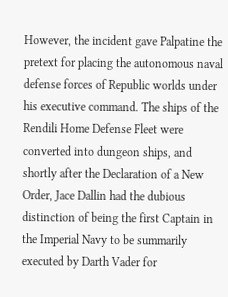However, the incident gave Palpatine the pretext for placing the autonomous naval defense forces of Republic worlds under his executive command. The ships of the Rendili Home Defense Fleet were converted into dungeon ships, and shortly after the Declaration of a New Order, Jace Dallin had the dubious distinction of being the first Captain in the Imperial Navy to be summarily executed by Darth Vader for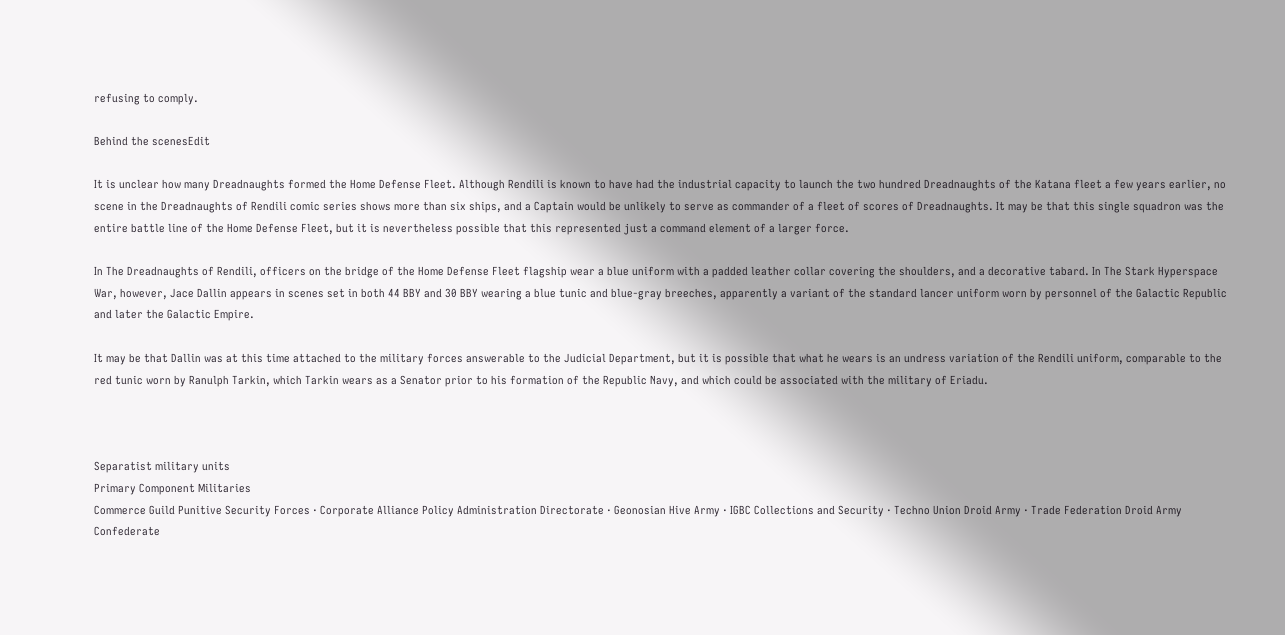refusing to comply.

Behind the scenesEdit

It is unclear how many Dreadnaughts formed the Home Defense Fleet. Although Rendili is known to have had the industrial capacity to launch the two hundred Dreadnaughts of the Katana fleet a few years earlier, no scene in the Dreadnaughts of Rendili comic series shows more than six ships, and a Captain would be unlikely to serve as commander of a fleet of scores of Dreadnaughts. It may be that this single squadron was the entire battle line of the Home Defense Fleet, but it is nevertheless possible that this represented just a command element of a larger force.

In The Dreadnaughts of Rendili, officers on the bridge of the Home Defense Fleet flagship wear a blue uniform with a padded leather collar covering the shoulders, and a decorative tabard. In The Stark Hyperspace War, however, Jace Dallin appears in scenes set in both 44 BBY and 30 BBY wearing a blue tunic and blue-gray breeches, apparently a variant of the standard lancer uniform worn by personnel of the Galactic Republic and later the Galactic Empire.

It may be that Dallin was at this time attached to the military forces answerable to the Judicial Department, but it is possible that what he wears is an undress variation of the Rendili uniform, comparable to the red tunic worn by Ranulph Tarkin, which Tarkin wears as a Senator prior to his formation of the Republic Navy, and which could be associated with the military of Eriadu.



Separatist military units
Primary Component Militaries
Commerce Guild Punitive Security Forces · Corporate Alliance Policy Administration Directorate · Geonosian Hive Army · IGBC Collections and Security · Techno Union Droid Army · Trade Federation Droid Army
Confederate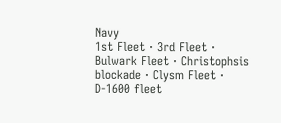Navy
1st Fleet · 3rd Fleet · Bulwark Fleet · Christophsis blockade · Clysm Fleet · D-1600 fleet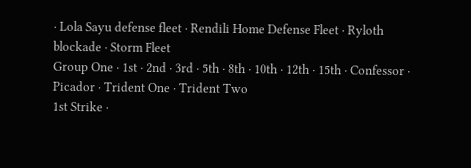· Lola Sayu defense fleet · Rendili Home Defense Fleet · Ryloth blockade · Storm Fleet
Group One · 1st · 2nd · 3rd · 5th · 8th · 10th · 12th · 15th · Confessor · Picador · Trident One · Trident Two
1st Strike ·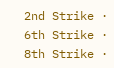2nd Strike · 6th Strike · 8th Strike ·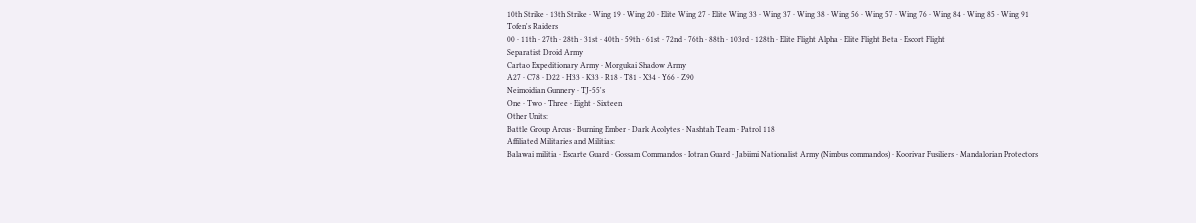10th Strike · 13th Strike · Wing 19 · Wing 20 · Elite Wing 27 · Elite Wing 33 · Wing 37 · Wing 38 · Wing 56 · Wing 57 · Wing 76 · Wing 84 · Wing 85 · Wing 91
Tofen's Raiders
00 · 11th · 27th · 28th · 31st · 40th · 59th · 61st · 72nd · 76th · 88th · 103rd · 128th · Elite Flight Alpha · Elite Flight Beta · Escort Flight
Separatist Droid Army
Cartao Expeditionary Army · Morgukai Shadow Army
A27 · C78 · D22 · H33 · K33 · R18 · T81 · X34 · Y66 · Z90
Neimoidian Gunnery · TJ-55's
One · Two · Three · Eight · Sixteen
Other Units:
Battle Group Arcus · Burning Ember · Dark Acolytes · Nashtah Team · Patrol 118
Affiliated Militaries and Militias:
Balawai militia · Escarte Guard · Gossam Commandos · Iotran Guard · Jabiimi Nationalist Army (Nimbus commandos) · Koorivar Fusiliers · Mandalorian Protectors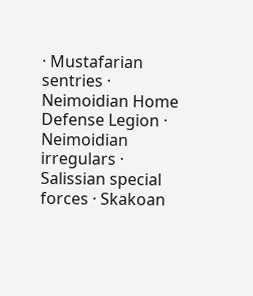· Mustafarian sentries · Neimoidian Home Defense Legion · Neimoidian irregulars · Salissian special forces · Skakoan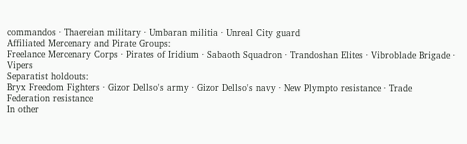commandos · Thaereian military · Umbaran militia · Unreal City guard
Affiliated Mercenary and Pirate Groups:
Freelance Mercenary Corps · Pirates of Iridium · Sabaoth Squadron · Trandoshan Elites · Vibroblade Brigade · Vipers
Separatist holdouts:
Bryx Freedom Fighters · Gizor Dellso's army · Gizor Dellso's navy · New Plympto resistance · Trade Federation resistance
In other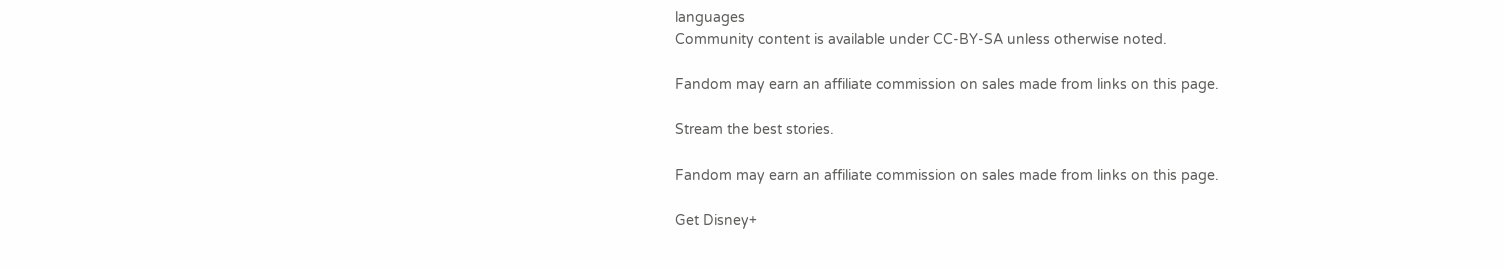languages
Community content is available under CC-BY-SA unless otherwise noted.

Fandom may earn an affiliate commission on sales made from links on this page.

Stream the best stories.

Fandom may earn an affiliate commission on sales made from links on this page.

Get Disney+